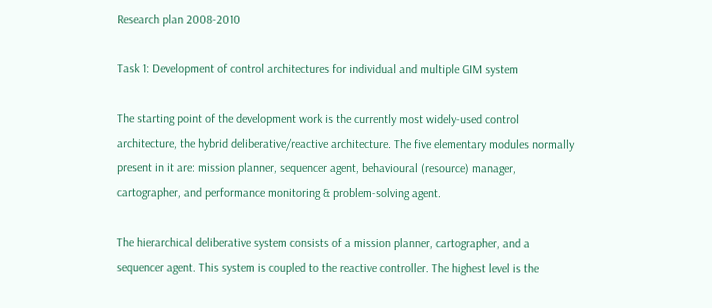Research plan 2008-2010

Task 1: Development of control architectures for individual and multiple GIM system

The starting point of the development work is the currently most widely-used control architecture, the hybrid deliberative/reactive architecture. The five elementary modules normally present in it are: mission planner, sequencer agent, behavioural (resource) manager, cartographer, and performance monitoring & problem-solving agent.

The hierarchical deliberative system consists of a mission planner, cartographer, and a sequencer agent. This system is coupled to the reactive controller. The highest level is the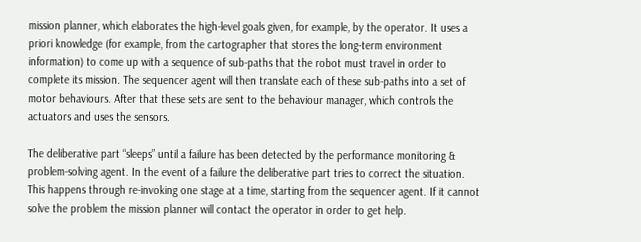mission planner, which elaborates the high-level goals given, for example, by the operator. It uses a priori knowledge (for example, from the cartographer that stores the long-term environment information) to come up with a sequence of sub-paths that the robot must travel in order to complete its mission. The sequencer agent will then translate each of these sub-paths into a set of motor behaviours. After that these sets are sent to the behaviour manager, which controls the actuators and uses the sensors.

The deliberative part “sleeps” until a failure has been detected by the performance monitoring & problem-solving agent. In the event of a failure the deliberative part tries to correct the situation. This happens through re-invoking one stage at a time, starting from the sequencer agent. If it cannot solve the problem the mission planner will contact the operator in order to get help.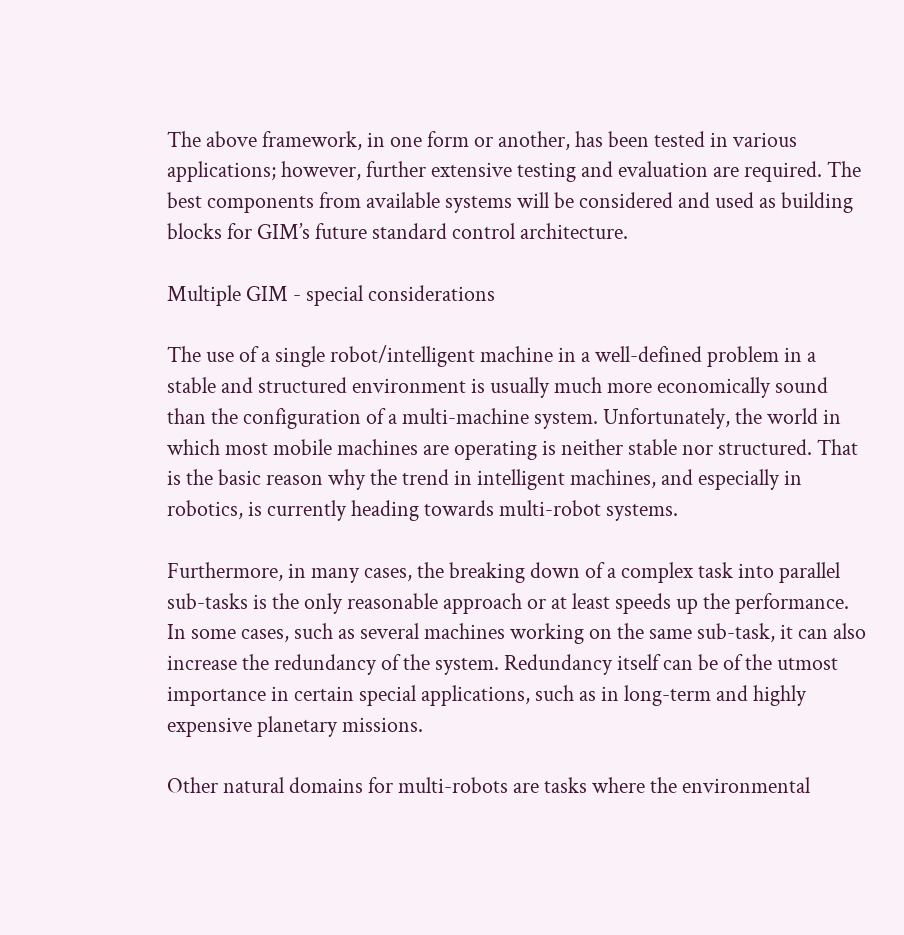The above framework, in one form or another, has been tested in various applications; however, further extensive testing and evaluation are required. The best components from available systems will be considered and used as building blocks for GIM’s future standard control architecture.

Multiple GIM - special considerations

The use of a single robot/intelligent machine in a well-defined problem in a stable and structured environment is usually much more economically sound than the configuration of a multi-machine system. Unfortunately, the world in which most mobile machines are operating is neither stable nor structured. That is the basic reason why the trend in intelligent machines, and especially in robotics, is currently heading towards multi-robot systems.

Furthermore, in many cases, the breaking down of a complex task into parallel sub-tasks is the only reasonable approach or at least speeds up the performance. In some cases, such as several machines working on the same sub-task, it can also increase the redundancy of the system. Redundancy itself can be of the utmost importance in certain special applications, such as in long-term and highly expensive planetary missions.

Other natural domains for multi-robots are tasks where the environmental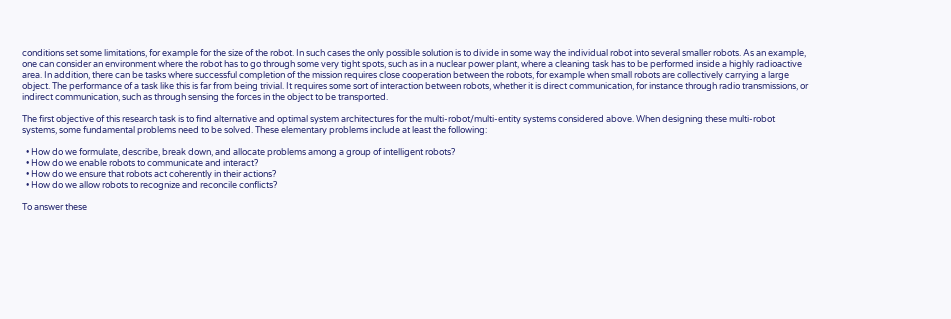conditions set some limitations, for example for the size of the robot. In such cases the only possible solution is to divide in some way the individual robot into several smaller robots. As an example, one can consider an environment where the robot has to go through some very tight spots, such as in a nuclear power plant, where a cleaning task has to be performed inside a highly radioactive area. In addition, there can be tasks where successful completion of the mission requires close cooperation between the robots, for example when small robots are collectively carrying a large object. The performance of a task like this is far from being trivial. It requires some sort of interaction between robots, whether it is direct communication, for instance through radio transmissions, or indirect communication, such as through sensing the forces in the object to be transported.

The first objective of this research task is to find alternative and optimal system architectures for the multi-robot/multi-entity systems considered above. When designing these multi-robot systems, some fundamental problems need to be solved. These elementary problems include at least the following:

  • How do we formulate, describe, break down, and allocate problems among a group of intelligent robots?
  • How do we enable robots to communicate and interact?
  • How do we ensure that robots act coherently in their actions?
  • How do we allow robots to recognize and reconcile conflicts?

To answer these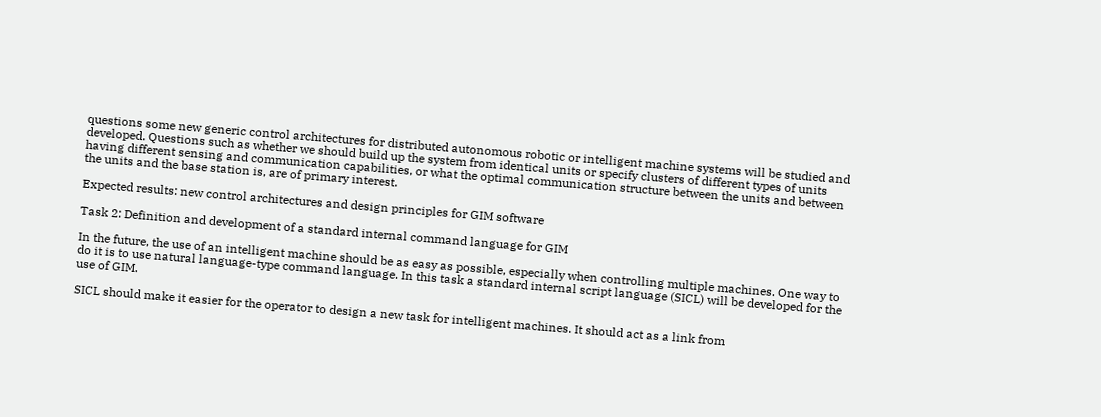questions some new generic control architectures for distributed autonomous robotic or intelligent machine systems will be studied and developed. Questions such as whether we should build up the system from identical units or specify clusters of different types of units having different sensing and communication capabilities, or what the optimal communication structure between the units and between the units and the base station is, are of primary interest.

Expected results: new control architectures and design principles for GIM software

Task 2: Definition and development of a standard internal command language for GIM

In the future, the use of an intelligent machine should be as easy as possible, especially when controlling multiple machines. One way to do it is to use natural language-type command language. In this task a standard internal script language (SICL) will be developed for the use of GIM.

SICL should make it easier for the operator to design a new task for intelligent machines. It should act as a link from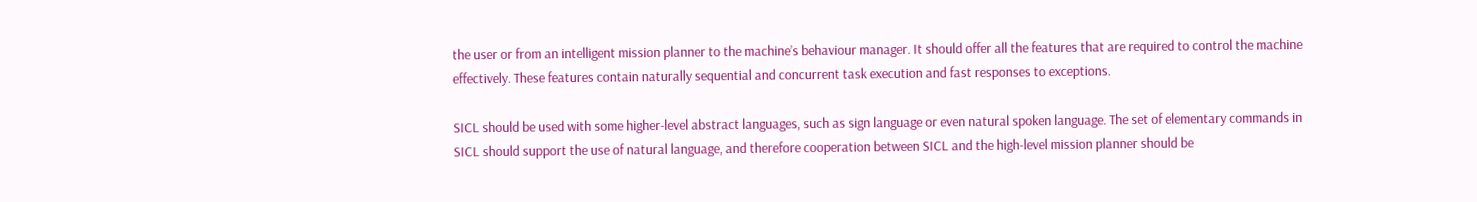the user or from an intelligent mission planner to the machine’s behaviour manager. It should offer all the features that are required to control the machine effectively. These features contain naturally sequential and concurrent task execution and fast responses to exceptions.

SICL should be used with some higher-level abstract languages, such as sign language or even natural spoken language. The set of elementary commands in SICL should support the use of natural language, and therefore cooperation between SICL and the high-level mission planner should be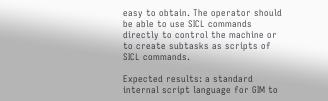easy to obtain. The operator should be able to use SICL commands directly to control the machine or to create subtasks as scripts of SICL commands.

Expected results: a standard internal script language for GIM to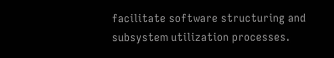facilitate software structuring and subsystem utilization processes.